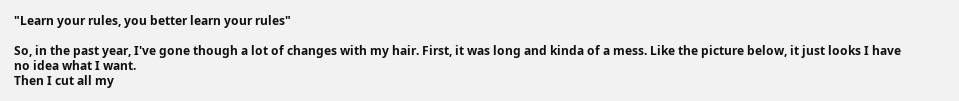"Learn your rules, you better learn your rules"

So, in the past year, I've gone though a lot of changes with my hair. First, it was long and kinda of a mess. Like the picture below, it just looks I have no idea what I want.
Then I cut all my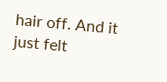hair off. And it just felt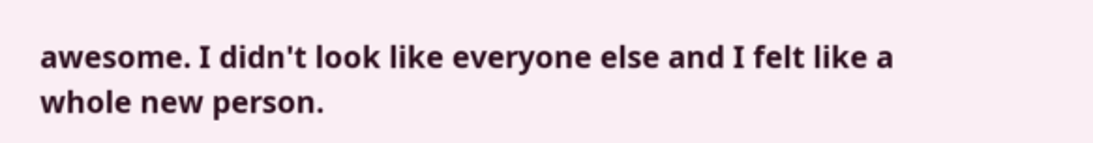awesome. I didn't look like everyone else and I felt like a whole new person.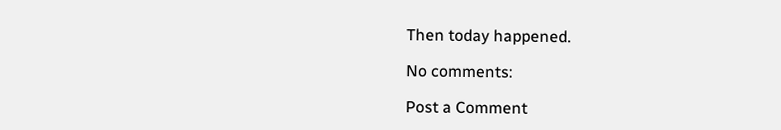Then today happened.

No comments:

Post a Comment